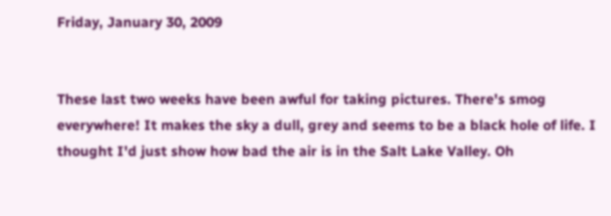Friday, January 30, 2009


These last two weeks have been awful for taking pictures. There's smog everywhere! It makes the sky a dull, grey and seems to be a black hole of life. I thought I'd just show how bad the air is in the Salt Lake Valley. Oh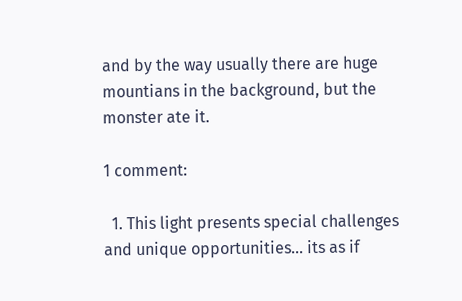and by the way usually there are huge mountians in the background, but the monster ate it.

1 comment:

  1. This light presents special challenges and unique opportunities... its as if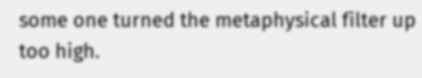some one turned the metaphysical filter up too high.